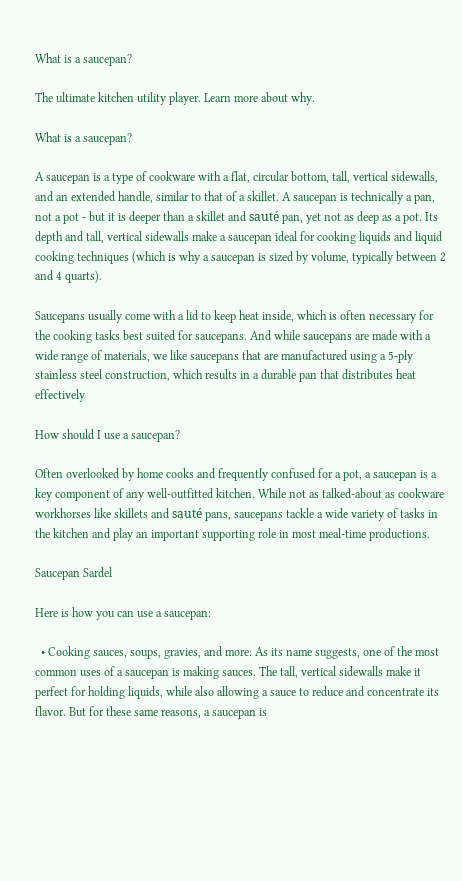What is a saucepan?

The ultimate kitchen utility player. Learn more about why.

What is a saucepan?

A saucepan is a type of cookware with a flat, circular bottom, tall, vertical sidewalls, and an extended handle, similar to that of a skillet. A saucepan is technically a pan, not a pot - but it is deeper than a skillet and sauté pan, yet not as deep as a pot. Its depth and tall, vertical sidewalls make a saucepan ideal for cooking liquids and liquid cooking techniques (which is why a saucepan is sized by volume, typically between 2 and 4 quarts).

Saucepans usually come with a lid to keep heat inside, which is often necessary for the cooking tasks best suited for saucepans. And while saucepans are made with a wide range of materials, we like saucepans that are manufactured using a 5-ply stainless steel construction, which results in a durable pan that distributes heat effectively

How should I use a saucepan?

Often overlooked by home cooks and frequently confused for a pot, a saucepan is a key component of any well-outfitted kitchen. While not as talked-about as cookware workhorses like skillets and sauté pans, saucepans tackle a wide variety of tasks in the kitchen and play an important supporting role in most meal-time productions.

Saucepan Sardel

Here is how you can use a saucepan:

  • Cooking sauces, soups, gravies, and more: As its name suggests, one of the most common uses of a saucepan is making sauces. The tall, vertical sidewalls make it perfect for holding liquids, while also allowing a sauce to reduce and concentrate its flavor. But for these same reasons, a saucepan is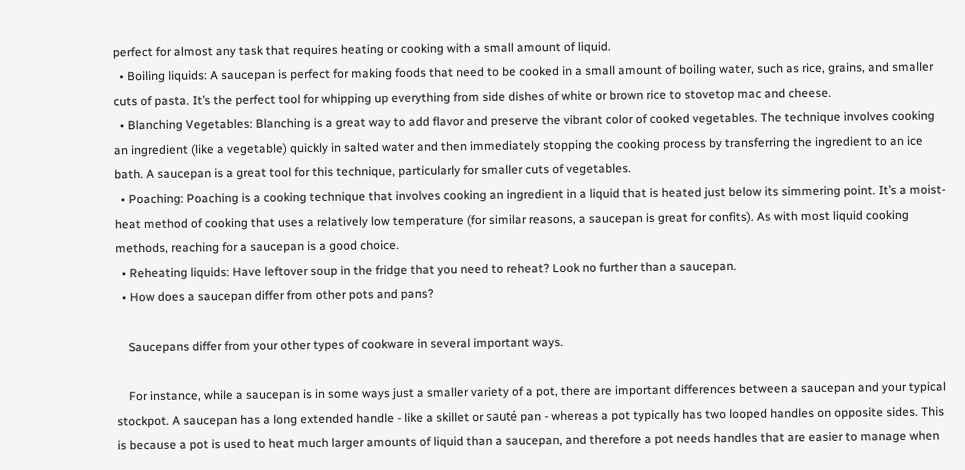perfect for almost any task that requires heating or cooking with a small amount of liquid.
  • Boiling liquids: A saucepan is perfect for making foods that need to be cooked in a small amount of boiling water, such as rice, grains, and smaller cuts of pasta. It’s the perfect tool for whipping up everything from side dishes of white or brown rice to stovetop mac and cheese.
  • Blanching Vegetables: Blanching is a great way to add flavor and preserve the vibrant color of cooked vegetables. The technique involves cooking an ingredient (like a vegetable) quickly in salted water and then immediately stopping the cooking process by transferring the ingredient to an ice bath. A saucepan is a great tool for this technique, particularly for smaller cuts of vegetables.
  • Poaching: Poaching is a cooking technique that involves cooking an ingredient in a liquid that is heated just below its simmering point. It’s a moist-heat method of cooking that uses a relatively low temperature (for similar reasons, a saucepan is great for confits). As with most liquid cooking methods, reaching for a saucepan is a good choice.
  • Reheating liquids: Have leftover soup in the fridge that you need to reheat? Look no further than a saucepan.
  • How does a saucepan differ from other pots and pans?

    Saucepans differ from your other types of cookware in several important ways.

    For instance, while a saucepan is in some ways just a smaller variety of a pot, there are important differences between a saucepan and your typical stockpot. A saucepan has a long extended handle - like a skillet or sauté pan - whereas a pot typically has two looped handles on opposite sides. This is because a pot is used to heat much larger amounts of liquid than a saucepan, and therefore a pot needs handles that are easier to manage when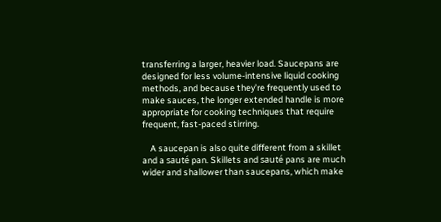transferring a larger, heavier load. Saucepans are designed for less volume-intensive liquid cooking methods, and because they’re frequently used to make sauces, the longer extended handle is more appropriate for cooking techniques that require frequent, fast-paced stirring.

    A saucepan is also quite different from a skillet and a sauté pan. Skillets and sauté pans are much wider and shallower than saucepans, which make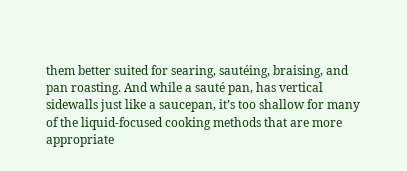them better suited for searing, sautéing, braising, and pan roasting. And while a sauté pan, has vertical sidewalls just like a saucepan, it’s too shallow for many of the liquid-focused cooking methods that are more appropriate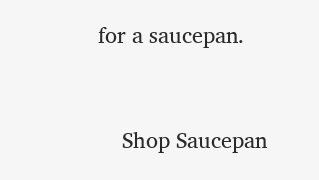for a saucepan.


    Shop Saucepan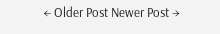← Older Post Newer Post →